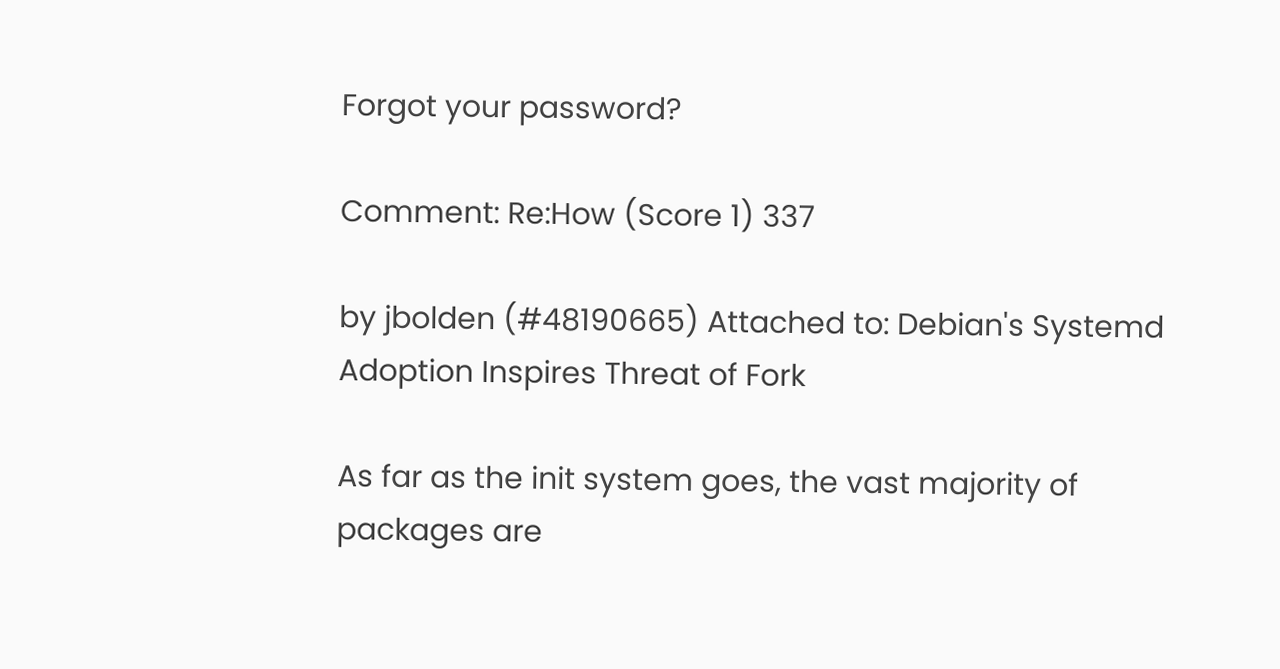Forgot your password?

Comment: Re:How (Score 1) 337

by jbolden (#48190665) Attached to: Debian's Systemd Adoption Inspires Threat of Fork

As far as the init system goes, the vast majority of packages are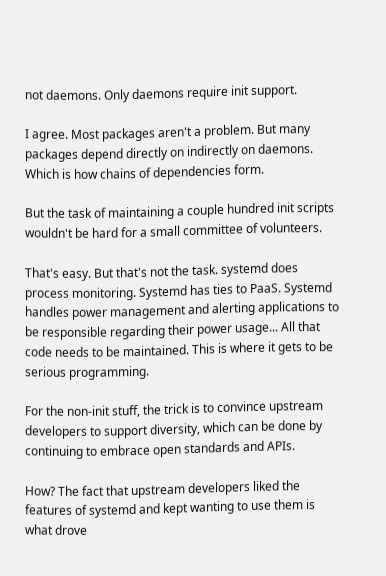not daemons. Only daemons require init support.

I agree. Most packages aren't a problem. But many packages depend directly on indirectly on daemons. Which is how chains of dependencies form.

But the task of maintaining a couple hundred init scripts wouldn't be hard for a small committee of volunteers.

That's easy. But that's not the task. systemd does process monitoring. Systemd has ties to PaaS. Systemd handles power management and alerting applications to be responsible regarding their power usage... All that code needs to be maintained. This is where it gets to be serious programming.

For the non-init stuff, the trick is to convince upstream developers to support diversity, which can be done by continuing to embrace open standards and APIs.

How? The fact that upstream developers liked the features of systemd and kept wanting to use them is what drove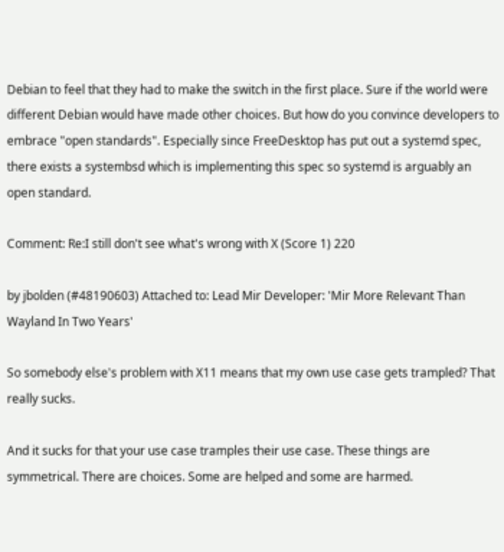Debian to feel that they had to make the switch in the first place. Sure if the world were different Debian would have made other choices. But how do you convince developers to embrace "open standards". Especially since FreeDesktop has put out a systemd spec, there exists a systembsd which is implementing this spec so systemd is arguably an open standard.

Comment: Re:I still don't see what's wrong with X (Score 1) 220

by jbolden (#48190603) Attached to: Lead Mir Developer: 'Mir More Relevant Than Wayland In Two Years'

So somebody else's problem with X11 means that my own use case gets trampled? That really sucks.

And it sucks for that your use case tramples their use case. These things are symmetrical. There are choices. Some are helped and some are harmed.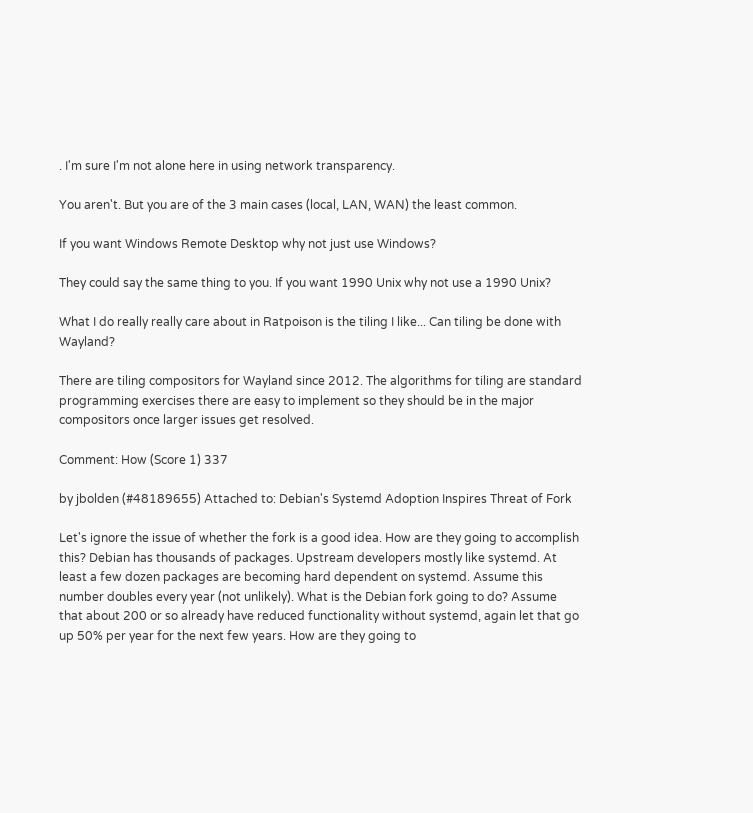. I'm sure I'm not alone here in using network transparency.

You aren't. But you are of the 3 main cases (local, LAN, WAN) the least common.

If you want Windows Remote Desktop why not just use Windows?

They could say the same thing to you. If you want 1990 Unix why not use a 1990 Unix?

What I do really really care about in Ratpoison is the tiling I like... Can tiling be done with Wayland?

There are tiling compositors for Wayland since 2012. The algorithms for tiling are standard programming exercises there are easy to implement so they should be in the major compositors once larger issues get resolved.

Comment: How (Score 1) 337

by jbolden (#48189655) Attached to: Debian's Systemd Adoption Inspires Threat of Fork

Let's ignore the issue of whether the fork is a good idea. How are they going to accomplish this? Debian has thousands of packages. Upstream developers mostly like systemd. At least a few dozen packages are becoming hard dependent on systemd. Assume this number doubles every year (not unlikely). What is the Debian fork going to do? Assume that about 200 or so already have reduced functionality without systemd, again let that go up 50% per year for the next few years. How are they going to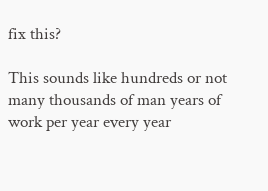fix this?

This sounds like hundreds or not many thousands of man years of work per year every year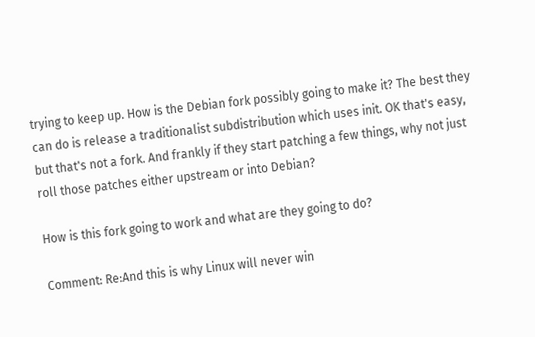trying to keep up. How is the Debian fork possibly going to make it? The best they can do is release a traditionalist subdistribution which uses init. OK that's easy, but that's not a fork. And frankly if they start patching a few things, why not just roll those patches either upstream or into Debian?

How is this fork going to work and what are they going to do?

Comment: Re:And this is why Linux will never win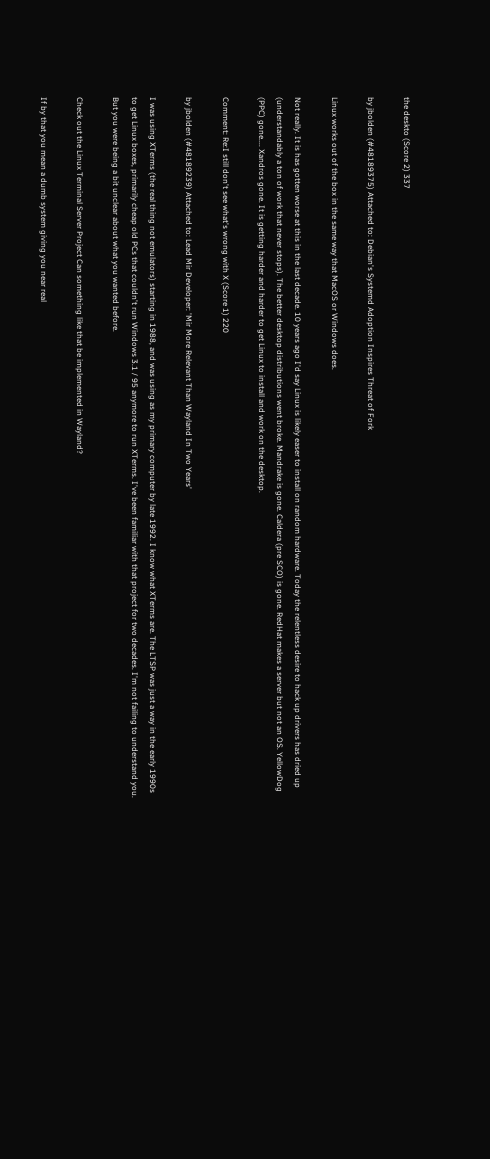the deskto (Score 2) 337

by jbolden (#48189375) Attached to: Debian's Systemd Adoption Inspires Threat of Fork

Linux works out of the box in the same way that MacOS or Windows does.

Not really. It is has gotten worse at this in the last decade. 10 years ago I'd say Linux is likely easer to install on random hardware. Today the relentless desire to hack up drivers has dried up (understandably a ton of work that never stops). The better desktop distributions went broke. Mandrake is gone. Caldera (pre SCO) is gone. RedHat makes a server but not an OS. YellowDog (PPC) gone.... Xandros gone. It is getting harder and harder to get Linux to install and work on the desktop.

Comment: Re:I still don't see what's wrong with X (Score 1) 220

by jbolden (#48189239) Attached to: Lead Mir Developer: 'Mir More Relevant Than Wayland In Two Years'

I was using XTerms (the real thing not emulators) starting in 1988, and was using as my primary computer by late 1992. I know what XTerms are. The LTSP was just a way in the early 1990s to get Linux boxes, primarily cheap old PCs that couldn't run Windows 3.1 / 95 anymore to run XTerms. I've been familiar with that project for two decades. I'm not failing to understand you. But you were being a bit unclear about what you wanted before.

Check out the Linux Terminal Server Project Can something like that be implemented in Wayland?

If by that you mean a dumb system giving you near real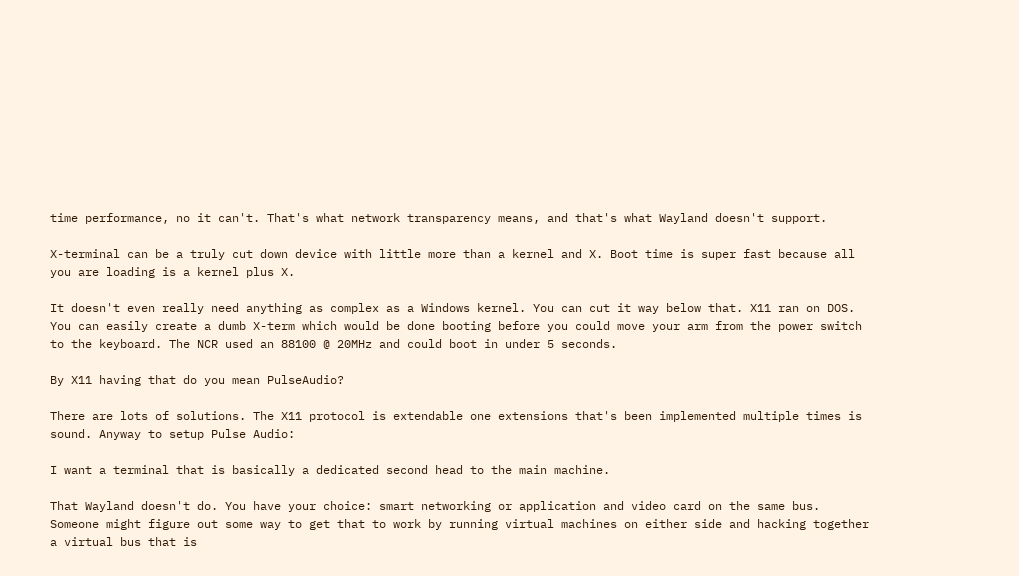time performance, no it can't. That's what network transparency means, and that's what Wayland doesn't support.

X-terminal can be a truly cut down device with little more than a kernel and X. Boot time is super fast because all you are loading is a kernel plus X.

It doesn't even really need anything as complex as a Windows kernel. You can cut it way below that. X11 ran on DOS. You can easily create a dumb X-term which would be done booting before you could move your arm from the power switch to the keyboard. The NCR used an 88100 @ 20MHz and could boot in under 5 seconds.

By X11 having that do you mean PulseAudio?

There are lots of solutions. The X11 protocol is extendable one extensions that's been implemented multiple times is sound. Anyway to setup Pulse Audio:

I want a terminal that is basically a dedicated second head to the main machine.

That Wayland doesn't do. You have your choice: smart networking or application and video card on the same bus. Someone might figure out some way to get that to work by running virtual machines on either side and hacking together a virtual bus that is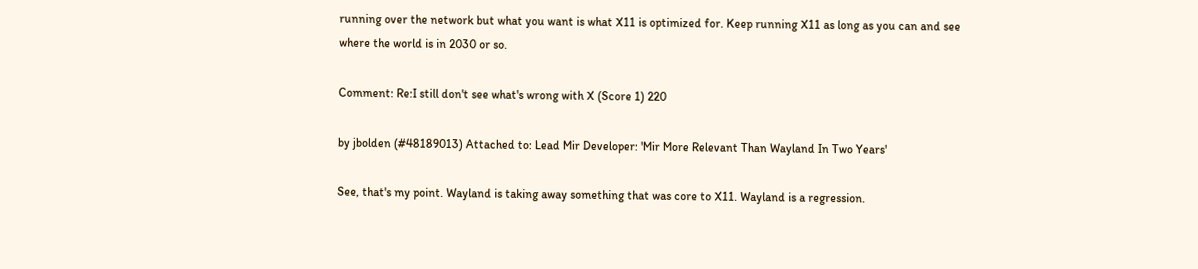running over the network but what you want is what X11 is optimized for. Keep running X11 as long as you can and see where the world is in 2030 or so.

Comment: Re:I still don't see what's wrong with X (Score 1) 220

by jbolden (#48189013) Attached to: Lead Mir Developer: 'Mir More Relevant Than Wayland In Two Years'

See, that's my point. Wayland is taking away something that was core to X11. Wayland is a regression.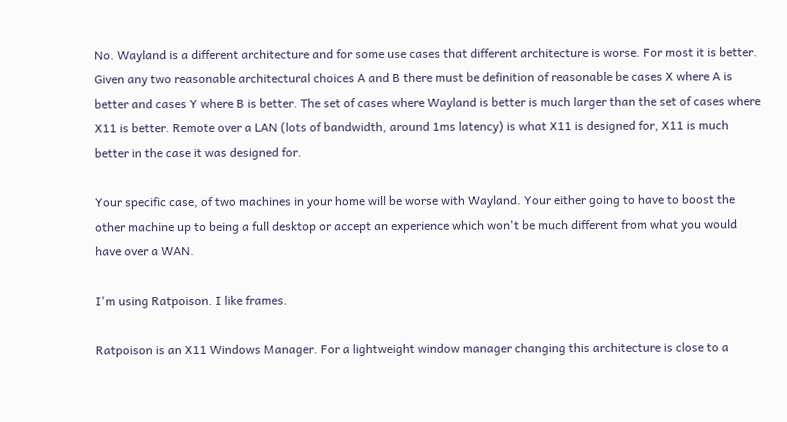No. Wayland is a different architecture and for some use cases that different architecture is worse. For most it is better. Given any two reasonable architectural choices A and B there must be definition of reasonable be cases X where A is better and cases Y where B is better. The set of cases where Wayland is better is much larger than the set of cases where X11 is better. Remote over a LAN (lots of bandwidth, around 1ms latency) is what X11 is designed for, X11 is much better in the case it was designed for.

Your specific case, of two machines in your home will be worse with Wayland. Your either going to have to boost the other machine up to being a full desktop or accept an experience which won't be much different from what you would have over a WAN.

I'm using Ratpoison. I like frames.

Ratpoison is an X11 Windows Manager. For a lightweight window manager changing this architecture is close to a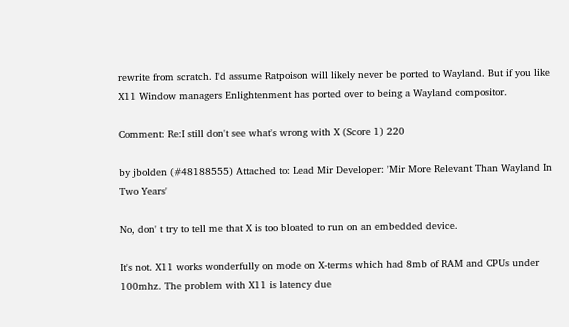rewrite from scratch. I'd assume Ratpoison will likely never be ported to Wayland. But if you like X11 Window managers Enlightenment has ported over to being a Wayland compositor.

Comment: Re:I still don't see what's wrong with X (Score 1) 220

by jbolden (#48188555) Attached to: Lead Mir Developer: 'Mir More Relevant Than Wayland In Two Years'

No, don' t try to tell me that X is too bloated to run on an embedded device.

It's not. X11 works wonderfully on mode on X-terms which had 8mb of RAM and CPUs under 100mhz. The problem with X11 is latency due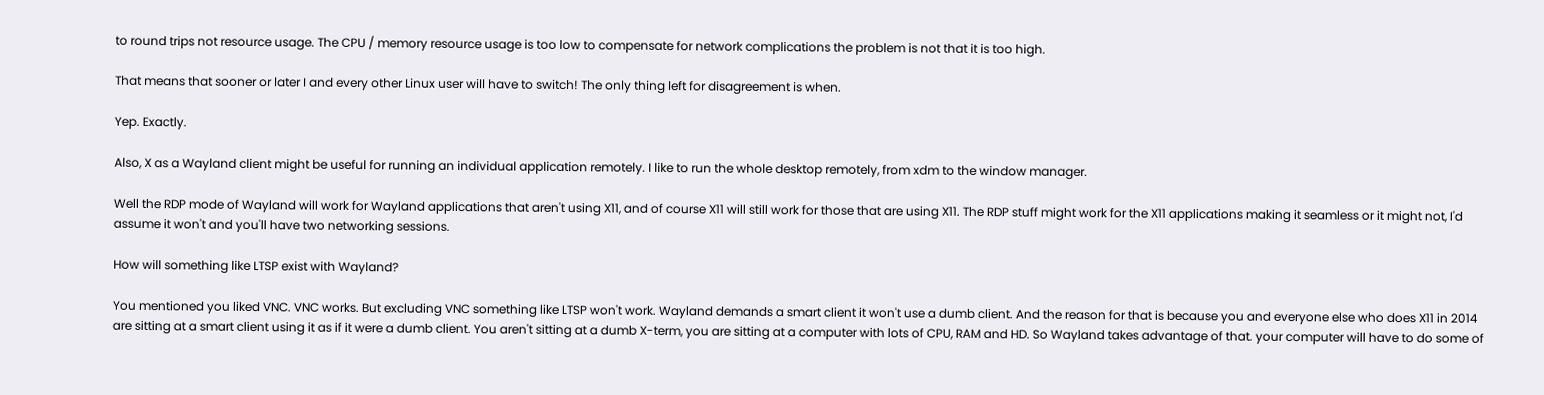to round trips not resource usage. The CPU / memory resource usage is too low to compensate for network complications the problem is not that it is too high.

That means that sooner or later I and every other Linux user will have to switch! The only thing left for disagreement is when.

Yep. Exactly.

Also, X as a Wayland client might be useful for running an individual application remotely. I like to run the whole desktop remotely, from xdm to the window manager.

Well the RDP mode of Wayland will work for Wayland applications that aren't using X11, and of course X11 will still work for those that are using X11. The RDP stuff might work for the X11 applications making it seamless or it might not, I'd assume it won't and you'll have two networking sessions.

How will something like LTSP exist with Wayland?

You mentioned you liked VNC. VNC works. But excluding VNC something like LTSP won't work. Wayland demands a smart client it won't use a dumb client. And the reason for that is because you and everyone else who does X11 in 2014 are sitting at a smart client using it as if it were a dumb client. You aren't sitting at a dumb X-term, you are sitting at a computer with lots of CPU, RAM and HD. So Wayland takes advantage of that. your computer will have to do some of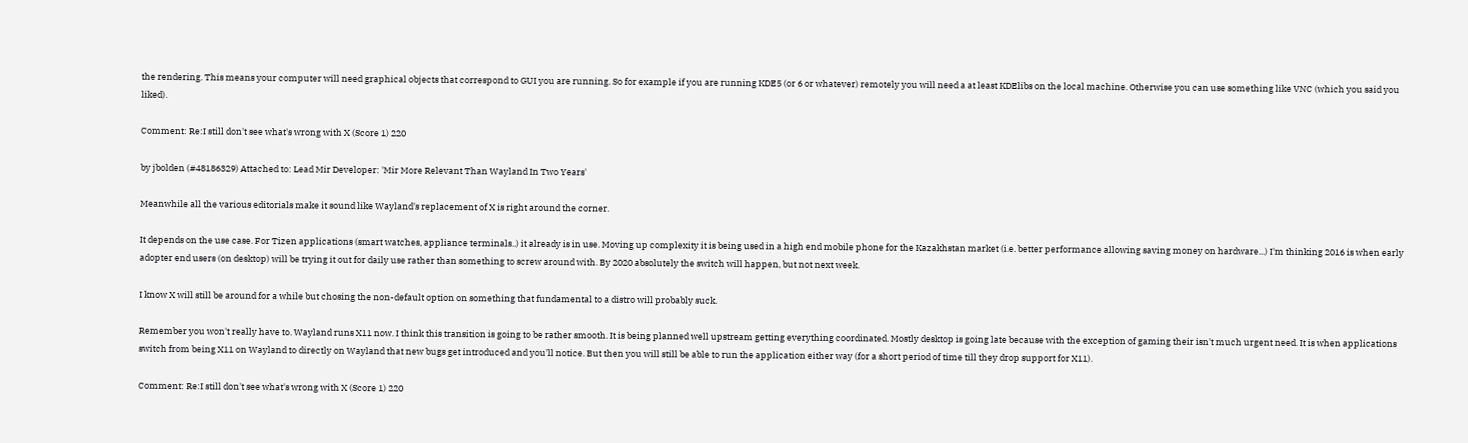the rendering. This means your computer will need graphical objects that correspond to GUI you are running. So for example if you are running KDE5 (or 6 or whatever) remotely you will need a at least KDElibs on the local machine. Otherwise you can use something like VNC (which you said you liked).

Comment: Re:I still don't see what's wrong with X (Score 1) 220

by jbolden (#48186329) Attached to: Lead Mir Developer: 'Mir More Relevant Than Wayland In Two Years'

Meanwhile all the various editorials make it sound like Wayland's replacement of X is right around the corner.

It depends on the use case. For Tizen applications (smart watches, appliance terminals..) it already is in use. Moving up complexity it is being used in a high end mobile phone for the Kazakhstan market (i.e. better performance allowing saving money on hardware...) I'm thinking 2016 is when early adopter end users (on desktop) will be trying it out for daily use rather than something to screw around with. By 2020 absolutely the switch will happen, but not next week.

I know X will still be around for a while but chosing the non-default option on something that fundamental to a distro will probably suck.

Remember you won't really have to. Wayland runs X11 now. I think this transition is going to be rather smooth. It is being planned well upstream getting everything coordinated. Mostly desktop is going late because with the exception of gaming their isn't much urgent need. It is when applications switch from being X11 on Wayland to directly on Wayland that new bugs get introduced and you'll notice. But then you will still be able to run the application either way (for a short period of time till they drop support for X11).

Comment: Re:I still don't see what's wrong with X (Score 1) 220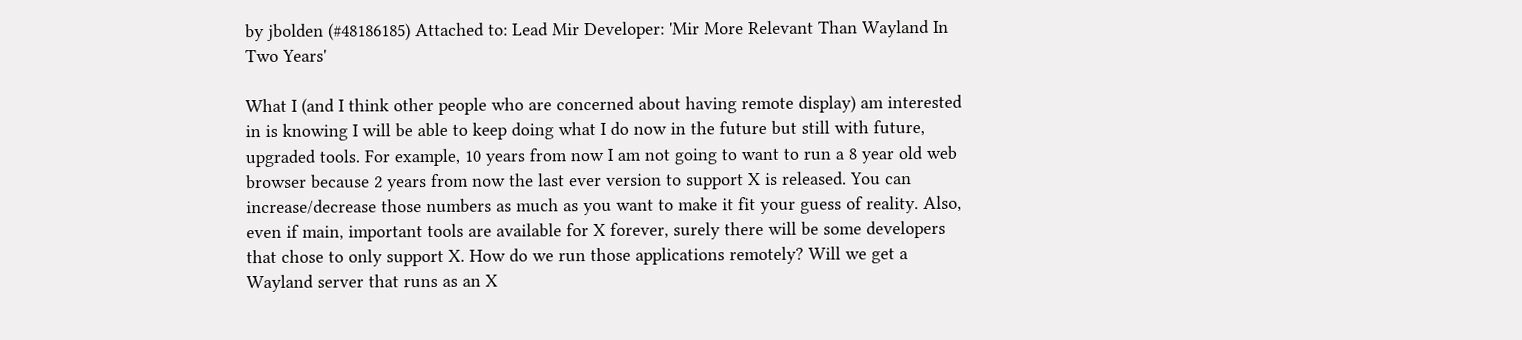by jbolden (#48186185) Attached to: Lead Mir Developer: 'Mir More Relevant Than Wayland In Two Years'

What I (and I think other people who are concerned about having remote display) am interested in is knowing I will be able to keep doing what I do now in the future but still with future, upgraded tools. For example, 10 years from now I am not going to want to run a 8 year old web browser because 2 years from now the last ever version to support X is released. You can increase/decrease those numbers as much as you want to make it fit your guess of reality. Also, even if main, important tools are available for X forever, surely there will be some developers that chose to only support X. How do we run those applications remotely? Will we get a Wayland server that runs as an X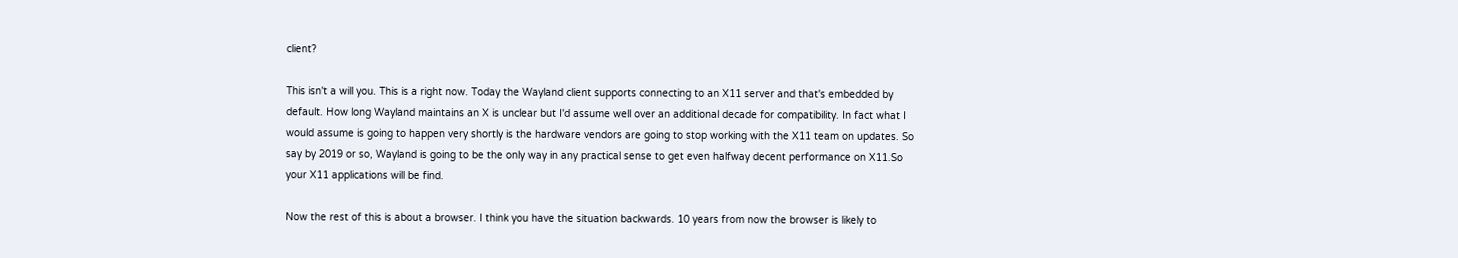client?

This isn't a will you. This is a right now. Today the Wayland client supports connecting to an X11 server and that's embedded by default. How long Wayland maintains an X is unclear but I'd assume well over an additional decade for compatibility. In fact what I would assume is going to happen very shortly is the hardware vendors are going to stop working with the X11 team on updates. So say by 2019 or so, Wayland is going to be the only way in any practical sense to get even halfway decent performance on X11.So your X11 applications will be find.

Now the rest of this is about a browser. I think you have the situation backwards. 10 years from now the browser is likely to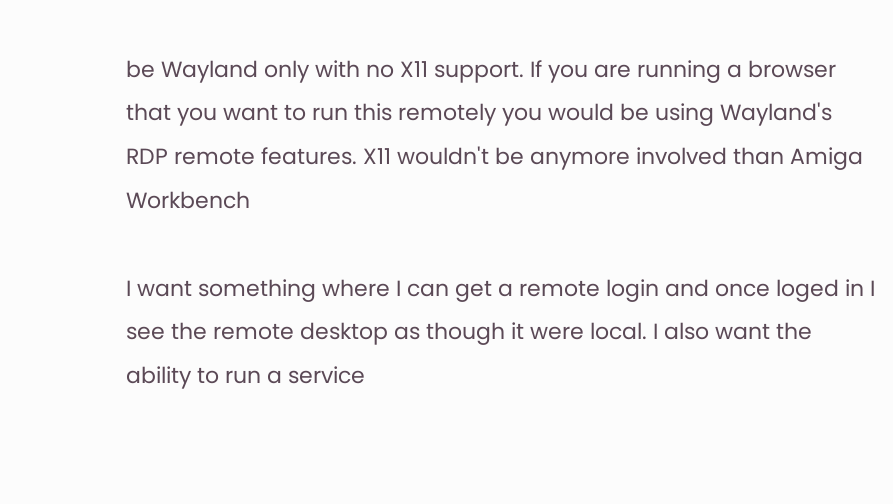be Wayland only with no X11 support. If you are running a browser that you want to run this remotely you would be using Wayland's RDP remote features. X11 wouldn't be anymore involved than Amiga Workbench

I want something where I can get a remote login and once loged in I see the remote desktop as though it were local. I also want the ability to run a service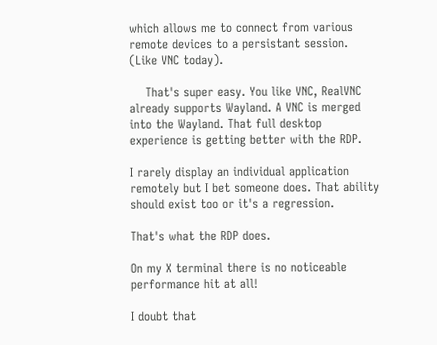which allows me to connect from various remote devices to a persistant session. (Like VNC today).

    That's super easy. You like VNC, RealVNC already supports Wayland. A VNC is merged into the Wayland. That full desktop experience is getting better with the RDP.

I rarely display an individual application remotely but I bet someone does. That ability should exist too or it's a regression.

That's what the RDP does.

On my X terminal there is no noticeable performance hit at all!

I doubt that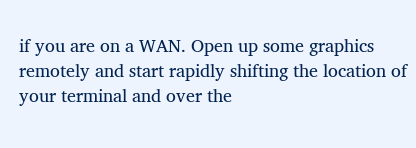if you are on a WAN. Open up some graphics remotely and start rapidly shifting the location of your terminal and over the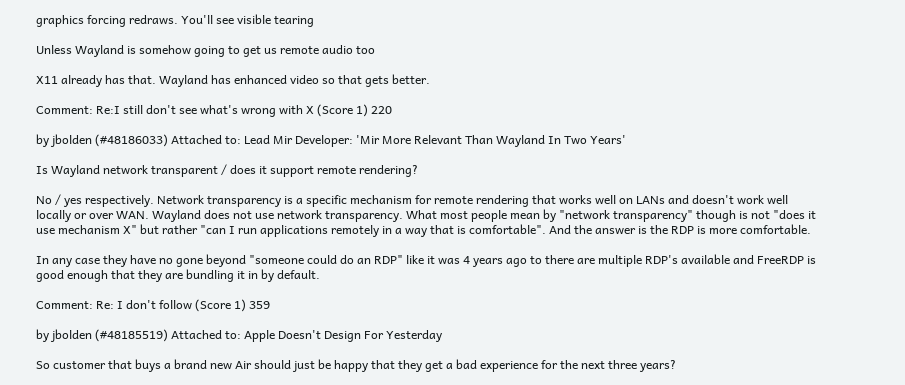graphics forcing redraws. You'll see visible tearing

Unless Wayland is somehow going to get us remote audio too

X11 already has that. Wayland has enhanced video so that gets better.

Comment: Re:I still don't see what's wrong with X (Score 1) 220

by jbolden (#48186033) Attached to: Lead Mir Developer: 'Mir More Relevant Than Wayland In Two Years'

Is Wayland network transparent / does it support remote rendering?

No / yes respectively. Network transparency is a specific mechanism for remote rendering that works well on LANs and doesn't work well locally or over WAN. Wayland does not use network transparency. What most people mean by "network transparency" though is not "does it use mechanism X" but rather "can I run applications remotely in a way that is comfortable". And the answer is the RDP is more comfortable.

In any case they have no gone beyond "someone could do an RDP" like it was 4 years ago to there are multiple RDP's available and FreeRDP is good enough that they are bundling it in by default.

Comment: Re: I don't follow (Score 1) 359

by jbolden (#48185519) Attached to: Apple Doesn't Design For Yesterday

So customer that buys a brand new Air should just be happy that they get a bad experience for the next three years?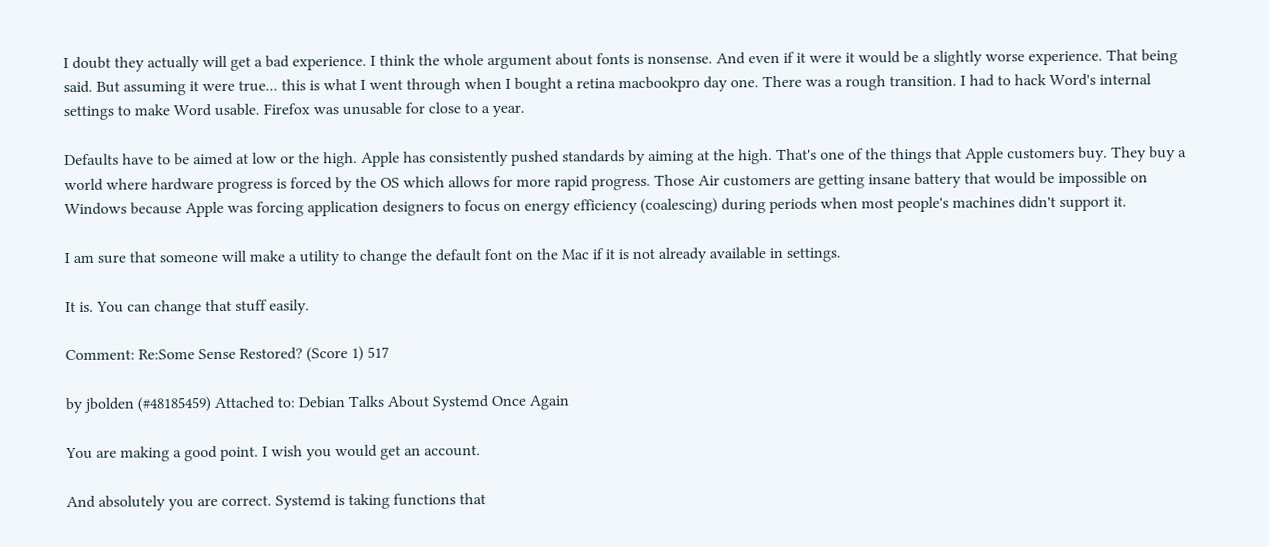I doubt they actually will get a bad experience. I think the whole argument about fonts is nonsense. And even if it were it would be a slightly worse experience. That being said. But assuming it were true... this is what I went through when I bought a retina macbookpro day one. There was a rough transition. I had to hack Word's internal settings to make Word usable. Firefox was unusable for close to a year.

Defaults have to be aimed at low or the high. Apple has consistently pushed standards by aiming at the high. That's one of the things that Apple customers buy. They buy a world where hardware progress is forced by the OS which allows for more rapid progress. Those Air customers are getting insane battery that would be impossible on Windows because Apple was forcing application designers to focus on energy efficiency (coalescing) during periods when most people's machines didn't support it.

I am sure that someone will make a utility to change the default font on the Mac if it is not already available in settings.

It is. You can change that stuff easily.

Comment: Re:Some Sense Restored? (Score 1) 517

by jbolden (#48185459) Attached to: Debian Talks About Systemd Once Again

You are making a good point. I wish you would get an account.

And absolutely you are correct. Systemd is taking functions that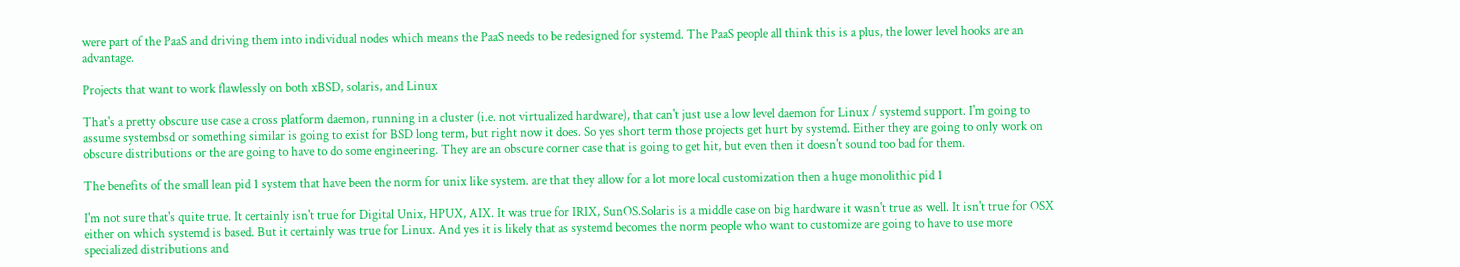were part of the PaaS and driving them into individual nodes which means the PaaS needs to be redesigned for systemd. The PaaS people all think this is a plus, the lower level hooks are an advantage.

Projects that want to work flawlessly on both xBSD, solaris, and Linux

That's a pretty obscure use case a cross platform daemon, running in a cluster (i.e. not virtualized hardware), that can't just use a low level daemon for Linux / systemd support. I'm going to assume systembsd or something similar is going to exist for BSD long term, but right now it does. So yes short term those projects get hurt by systemd. Either they are going to only work on obscure distributions or the are going to have to do some engineering. They are an obscure corner case that is going to get hit, but even then it doesn't sound too bad for them.

The benefits of the small lean pid 1 system that have been the norm for unix like system. are that they allow for a lot more local customization then a huge monolithic pid 1

I'm not sure that's quite true. It certainly isn't true for Digital Unix, HPUX, AIX. It was true for IRIX, SunOS.Solaris is a middle case on big hardware it wasn't true as well. It isn't true for OSX either on which systemd is based. But it certainly was true for Linux. And yes it is likely that as systemd becomes the norm people who want to customize are going to have to use more specialized distributions and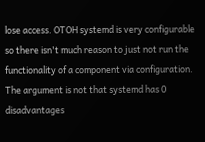lose access. OTOH systemd is very configurable so there isn't much reason to just not run the functionality of a component via configuration. The argument is not that systemd has 0 disadvantages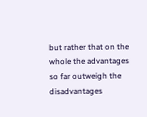but rather that on the whole the advantages so far outweigh the disadvantages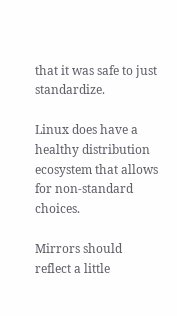that it was safe to just standardize.

Linux does have a healthy distribution ecosystem that allows for non-standard choices.

Mirrors should reflect a little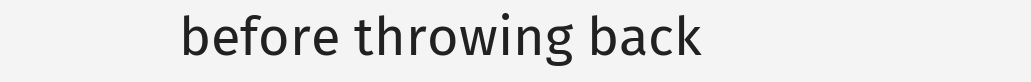before throwing back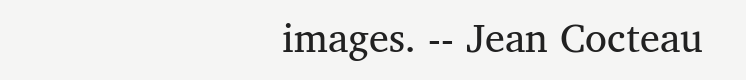images. -- Jean Cocteau